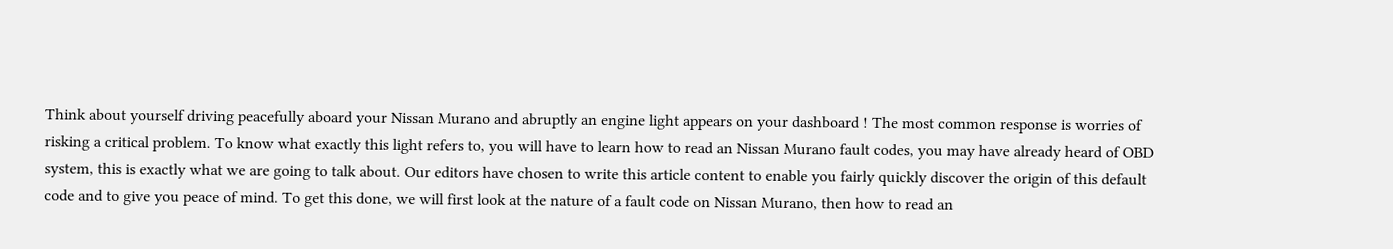Think about yourself driving peacefully aboard your Nissan Murano and abruptly an engine light appears on your dashboard ! The most common response is worries of risking a critical problem. To know what exactly this light refers to, you will have to learn how to read an Nissan Murano fault codes, you may have already heard of OBD system, this is exactly what we are going to talk about. Our editors have chosen to write this article content to enable you fairly quickly discover the origin of this default code and to give you peace of mind. To get this done, we will first look at the nature of a fault code on Nissan Murano, then how to read an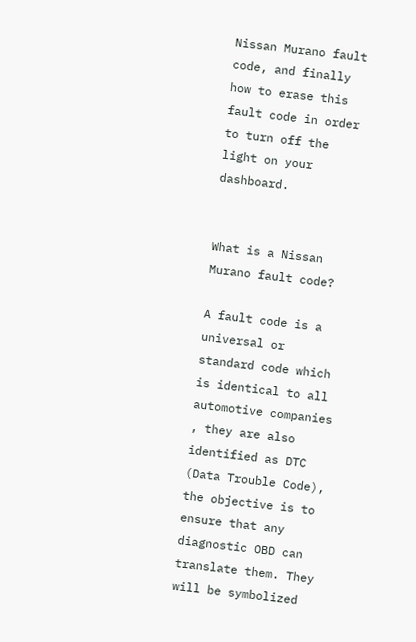Nissan Murano fault code, and finally how to erase this fault code in order to turn off the light on your dashboard.


What is a Nissan Murano fault code?

A fault code is a universal or standard code which is identical to all automotive companies , they are also identified as DTC (Data Trouble Code), the objective is to ensure that any diagnostic OBD can translate them. They will be symbolized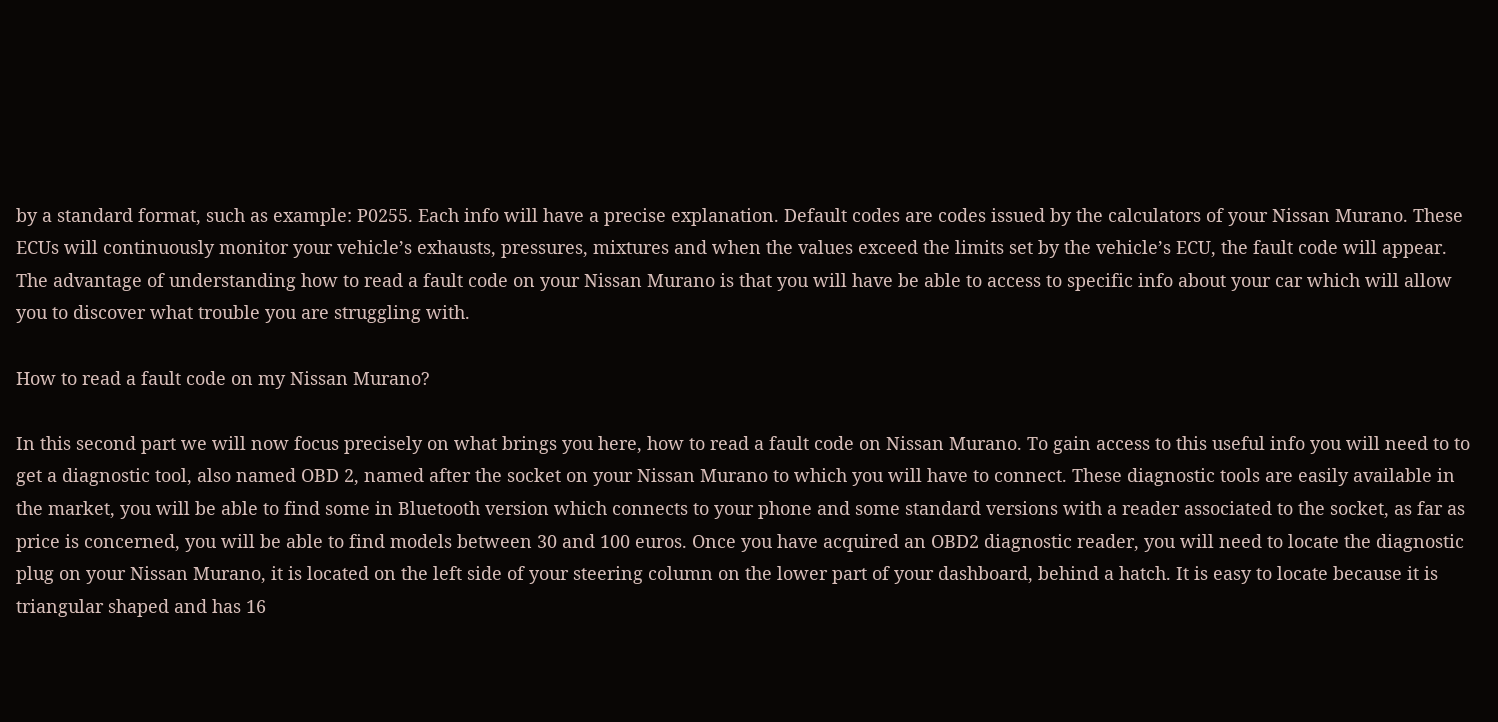by a standard format, such as example: P0255. Each info will have a precise explanation. Default codes are codes issued by the calculators of your Nissan Murano. These ECUs will continuously monitor your vehicle’s exhausts, pressures, mixtures and when the values exceed the limits set by the vehicle’s ECU, the fault code will appear. The advantage of understanding how to read a fault code on your Nissan Murano is that you will have be able to access to specific info about your car which will allow you to discover what trouble you are struggling with.

How to read a fault code on my Nissan Murano?

In this second part we will now focus precisely on what brings you here, how to read a fault code on Nissan Murano. To gain access to this useful info you will need to to get a diagnostic tool, also named OBD 2, named after the socket on your Nissan Murano to which you will have to connect. These diagnostic tools are easily available in the market, you will be able to find some in Bluetooth version which connects to your phone and some standard versions with a reader associated to the socket, as far as price is concerned, you will be able to find models between 30 and 100 euros. Once you have acquired an OBD2 diagnostic reader, you will need to locate the diagnostic plug on your Nissan Murano, it is located on the left side of your steering column on the lower part of your dashboard, behind a hatch. It is easy to locate because it is triangular shaped and has 16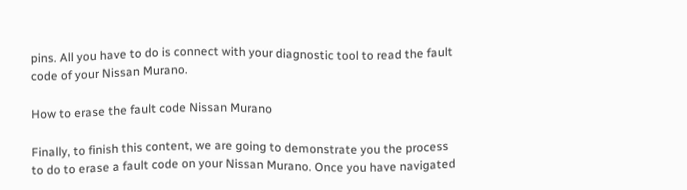pins. All you have to do is connect with your diagnostic tool to read the fault code of your Nissan Murano.

How to erase the fault code Nissan Murano

Finally, to finish this content, we are going to demonstrate you the process to do to erase a fault code on your Nissan Murano. Once you have navigated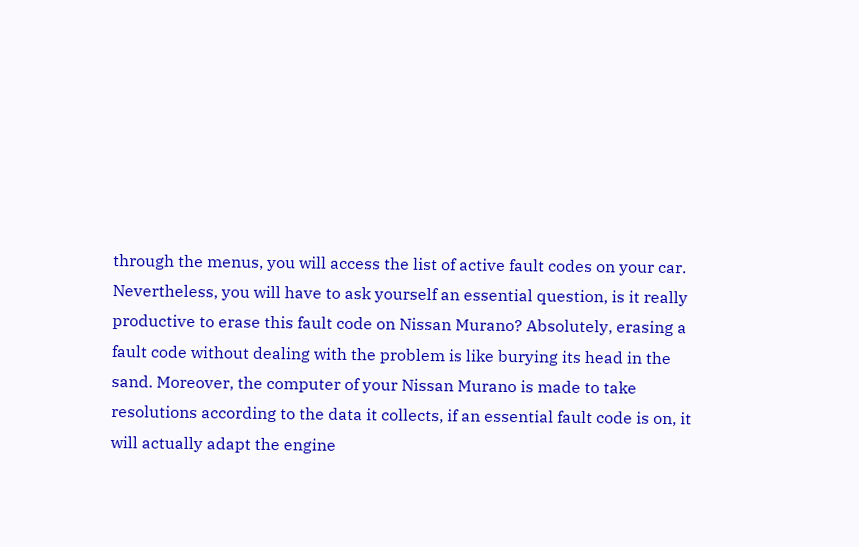through the menus, you will access the list of active fault codes on your car. Nevertheless, you will have to ask yourself an essential question, is it really productive to erase this fault code on Nissan Murano? Absolutely, erasing a fault code without dealing with the problem is like burying its head in the sand. Moreover, the computer of your Nissan Murano is made to take resolutions according to the data it collects, if an essential fault code is on, it will actually adapt the engine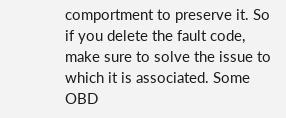comportment to preserve it. So if you delete the fault code, make sure to solve the issue to which it is associated. Some OBD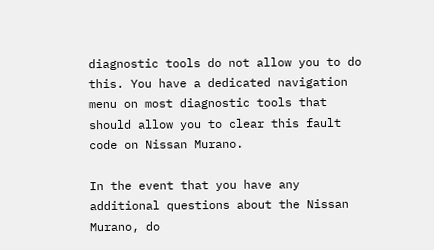diagnostic tools do not allow you to do this. You have a dedicated navigation menu on most diagnostic tools that should allow you to clear this fault code on Nissan Murano.

In the event that you have any additional questions about the Nissan Murano, do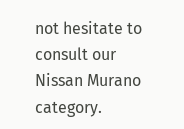not hesitate to consult our Nissan Murano category.